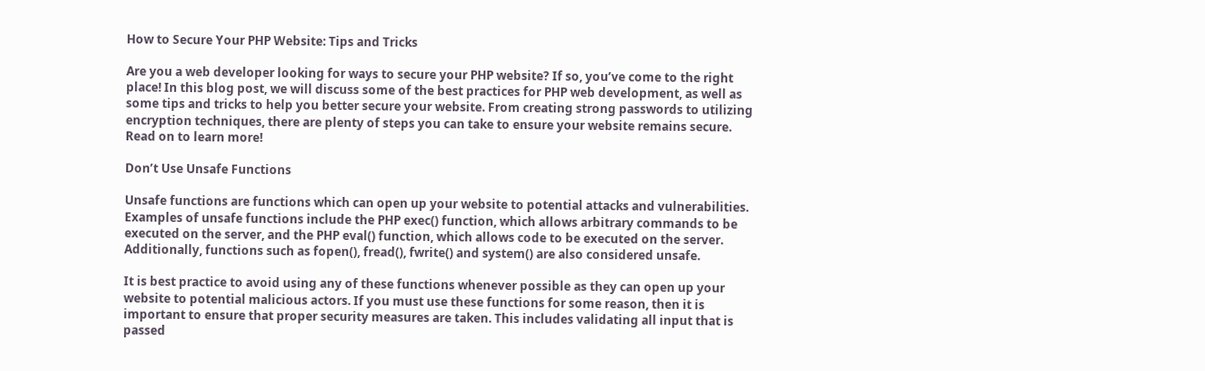How to Secure Your PHP Website: Tips and Tricks

Are you a web developer looking for ways to secure your PHP website? If so, you’ve come to the right place! In this blog post, we will discuss some of the best practices for PHP web development, as well as some tips and tricks to help you better secure your website. From creating strong passwords to utilizing encryption techniques, there are plenty of steps you can take to ensure your website remains secure. Read on to learn more!

Don’t Use Unsafe Functions

Unsafe functions are functions which can open up your website to potential attacks and vulnerabilities. Examples of unsafe functions include the PHP exec() function, which allows arbitrary commands to be executed on the server, and the PHP eval() function, which allows code to be executed on the server. Additionally, functions such as fopen(), fread(), fwrite() and system() are also considered unsafe.

It is best practice to avoid using any of these functions whenever possible as they can open up your website to potential malicious actors. If you must use these functions for some reason, then it is important to ensure that proper security measures are taken. This includes validating all input that is passed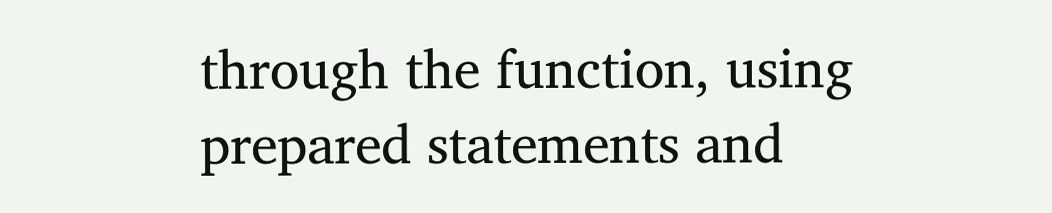through the function, using prepared statements and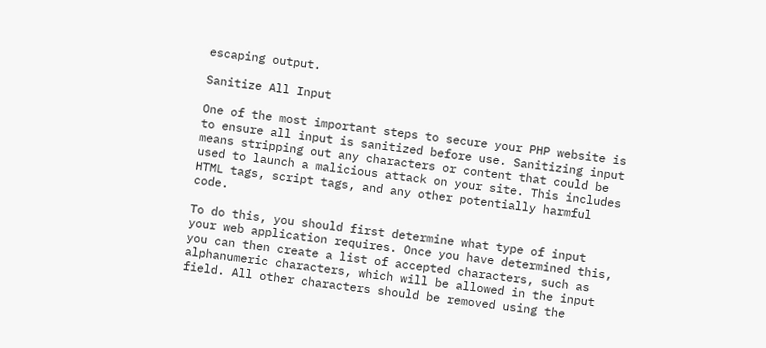escaping output.

Sanitize All Input

One of the most important steps to secure your PHP website is to ensure all input is sanitized before use. Sanitizing input means stripping out any characters or content that could be used to launch a malicious attack on your site. This includes HTML tags, script tags, and any other potentially harmful code.

To do this, you should first determine what type of input your web application requires. Once you have determined this, you can then create a list of accepted characters, such as alphanumeric characters, which will be allowed in the input field. All other characters should be removed using the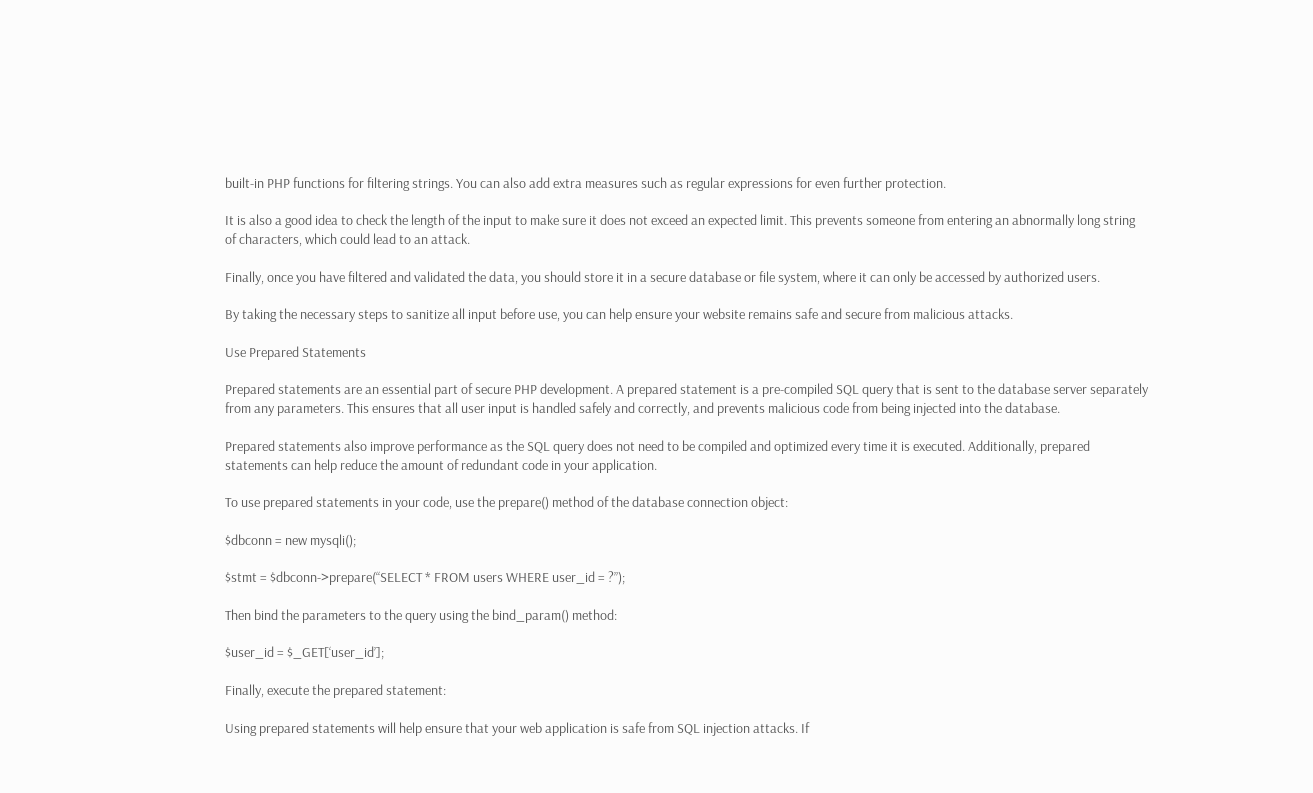built-in PHP functions for filtering strings. You can also add extra measures such as regular expressions for even further protection.

It is also a good idea to check the length of the input to make sure it does not exceed an expected limit. This prevents someone from entering an abnormally long string of characters, which could lead to an attack.

Finally, once you have filtered and validated the data, you should store it in a secure database or file system, where it can only be accessed by authorized users.

By taking the necessary steps to sanitize all input before use, you can help ensure your website remains safe and secure from malicious attacks.

Use Prepared Statements

Prepared statements are an essential part of secure PHP development. A prepared statement is a pre-compiled SQL query that is sent to the database server separately from any parameters. This ensures that all user input is handled safely and correctly, and prevents malicious code from being injected into the database.

Prepared statements also improve performance as the SQL query does not need to be compiled and optimized every time it is executed. Additionally, prepared statements can help reduce the amount of redundant code in your application.

To use prepared statements in your code, use the prepare() method of the database connection object:

$dbconn = new mysqli();

$stmt = $dbconn->prepare(“SELECT * FROM users WHERE user_id = ?”);

Then bind the parameters to the query using the bind_param() method:

$user_id = $_GET[‘user_id’];

Finally, execute the prepared statement:

Using prepared statements will help ensure that your web application is safe from SQL injection attacks. If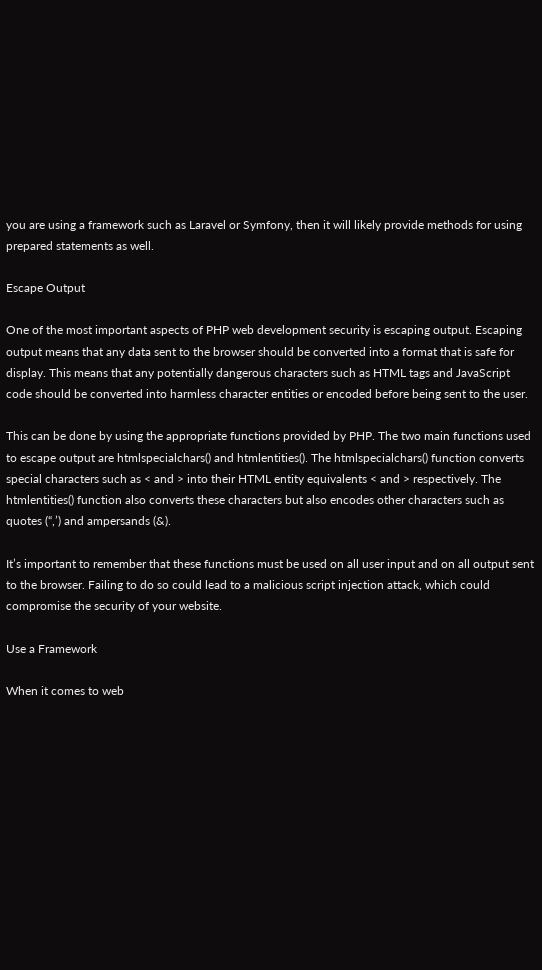you are using a framework such as Laravel or Symfony, then it will likely provide methods for using prepared statements as well.

Escape Output

One of the most important aspects of PHP web development security is escaping output. Escaping output means that any data sent to the browser should be converted into a format that is safe for display. This means that any potentially dangerous characters such as HTML tags and JavaScript code should be converted into harmless character entities or encoded before being sent to the user.

This can be done by using the appropriate functions provided by PHP. The two main functions used to escape output are htmlspecialchars() and htmlentities(). The htmlspecialchars() function converts special characters such as < and > into their HTML entity equivalents < and > respectively. The htmlentities() function also converts these characters but also encodes other characters such as quotes (“,’) and ampersands (&).

It’s important to remember that these functions must be used on all user input and on all output sent to the browser. Failing to do so could lead to a malicious script injection attack, which could compromise the security of your website.

Use a Framework

When it comes to web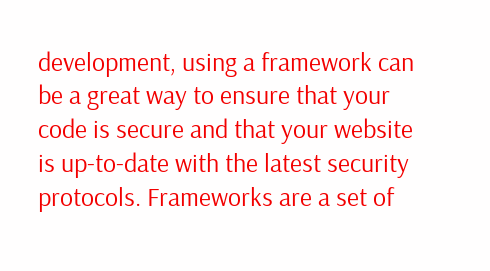development, using a framework can be a great way to ensure that your code is secure and that your website is up-to-date with the latest security protocols. Frameworks are a set of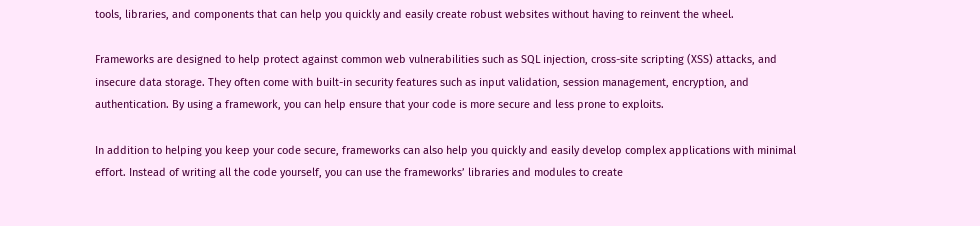tools, libraries, and components that can help you quickly and easily create robust websites without having to reinvent the wheel.

Frameworks are designed to help protect against common web vulnerabilities such as SQL injection, cross-site scripting (XSS) attacks, and insecure data storage. They often come with built-in security features such as input validation, session management, encryption, and authentication. By using a framework, you can help ensure that your code is more secure and less prone to exploits.

In addition to helping you keep your code secure, frameworks can also help you quickly and easily develop complex applications with minimal effort. Instead of writing all the code yourself, you can use the frameworks’ libraries and modules to create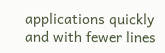applications quickly and with fewer lines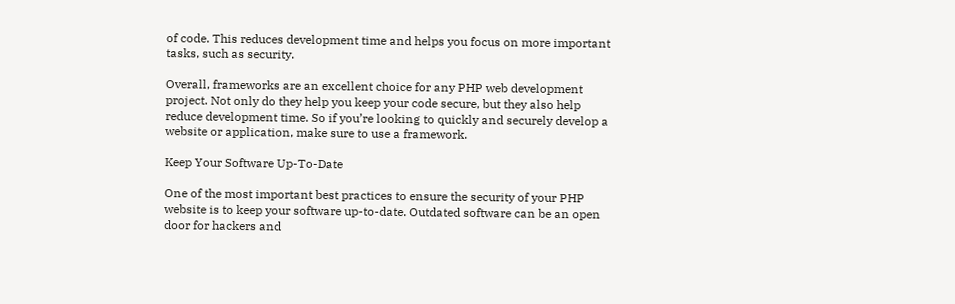of code. This reduces development time and helps you focus on more important tasks, such as security.

Overall, frameworks are an excellent choice for any PHP web development project. Not only do they help you keep your code secure, but they also help reduce development time. So if you’re looking to quickly and securely develop a website or application, make sure to use a framework.

Keep Your Software Up-To-Date

One of the most important best practices to ensure the security of your PHP website is to keep your software up-to-date. Outdated software can be an open door for hackers and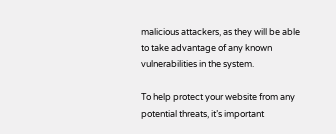malicious attackers, as they will be able to take advantage of any known vulnerabilities in the system.

To help protect your website from any potential threats, it’s important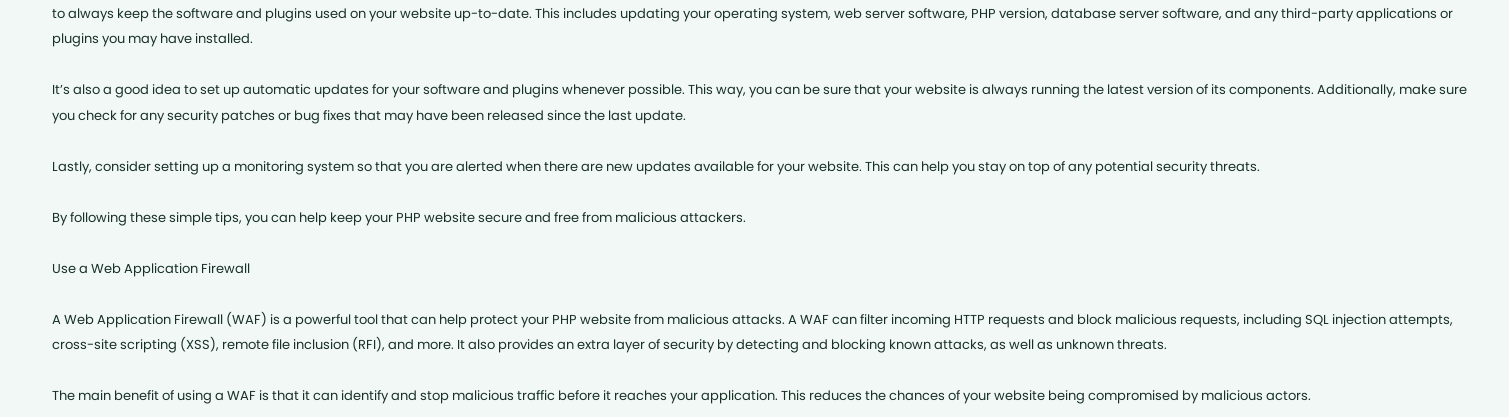to always keep the software and plugins used on your website up-to-date. This includes updating your operating system, web server software, PHP version, database server software, and any third-party applications or plugins you may have installed.

It’s also a good idea to set up automatic updates for your software and plugins whenever possible. This way, you can be sure that your website is always running the latest version of its components. Additionally, make sure you check for any security patches or bug fixes that may have been released since the last update.

Lastly, consider setting up a monitoring system so that you are alerted when there are new updates available for your website. This can help you stay on top of any potential security threats.

By following these simple tips, you can help keep your PHP website secure and free from malicious attackers.

Use a Web Application Firewall

A Web Application Firewall (WAF) is a powerful tool that can help protect your PHP website from malicious attacks. A WAF can filter incoming HTTP requests and block malicious requests, including SQL injection attempts, cross-site scripting (XSS), remote file inclusion (RFI), and more. It also provides an extra layer of security by detecting and blocking known attacks, as well as unknown threats.

The main benefit of using a WAF is that it can identify and stop malicious traffic before it reaches your application. This reduces the chances of your website being compromised by malicious actors.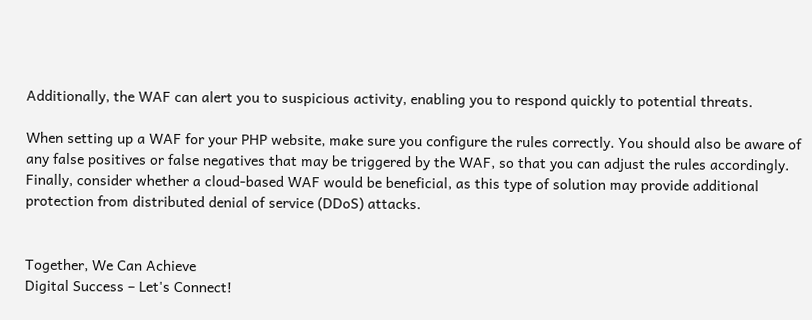Additionally, the WAF can alert you to suspicious activity, enabling you to respond quickly to potential threats.

When setting up a WAF for your PHP website, make sure you configure the rules correctly. You should also be aware of any false positives or false negatives that may be triggered by the WAF, so that you can adjust the rules accordingly. Finally, consider whether a cloud-based WAF would be beneficial, as this type of solution may provide additional protection from distributed denial of service (DDoS) attacks.


Together, We Can Achieve
Digital Success – Let's Connect!